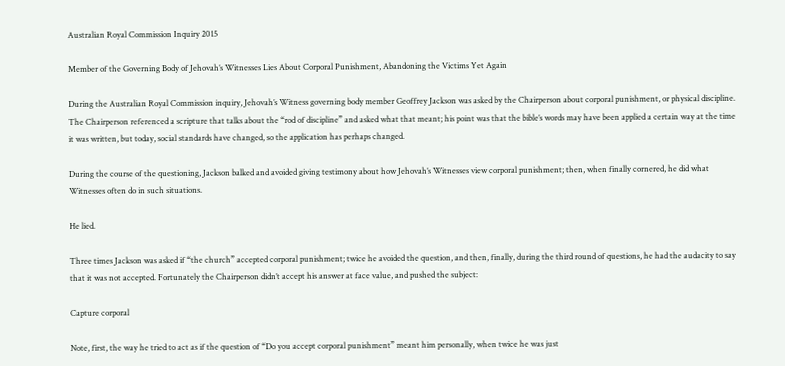Australian Royal Commission Inquiry 2015

Member of the Governing Body of Jehovah’s Witnesses Lies About Corporal Punishment, Abandoning the Victims Yet Again

During the Australian Royal Commission inquiry, Jehovah’s Witness governing body member Geoffrey Jackson was asked by the Chairperson about corporal punishment, or physical discipline. The Chairperson referenced a scripture that talks about the “rod of discipline” and asked what that meant; his point was that the bible’s words may have been applied a certain way at the time it was written, but today, social standards have changed, so the application has perhaps changed.

During the course of the questioning, Jackson balked and avoided giving testimony about how Jehovah’s Witnesses view corporal punishment; then, when finally cornered, he did what Witnesses often do in such situations.

He lied.

Three times Jackson was asked if “the church” accepted corporal punishment; twice he avoided the question, and then, finally, during the third round of questions, he had the audacity to say that it was not accepted. Fortunately the Chairperson didn’t accept his answer at face value, and pushed the subject:

Capture corporal

Note, first, the way he tried to act as if the question of “Do you accept corporal punishment” meant him personally, when twice he was just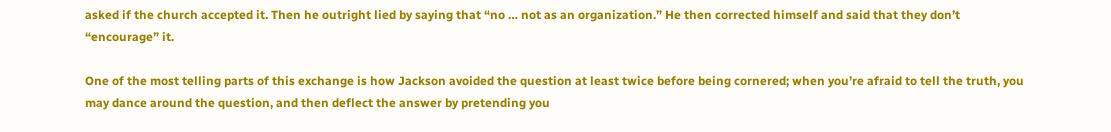asked if the church accepted it. Then he outright lied by saying that “no … not as an organization.” He then corrected himself and said that they don’t “encourage” it.

One of the most telling parts of this exchange is how Jackson avoided the question at least twice before being cornered; when you’re afraid to tell the truth, you may dance around the question, and then deflect the answer by pretending you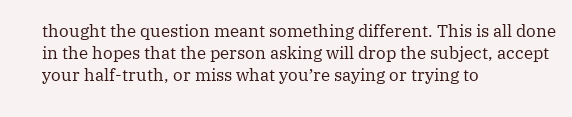thought the question meant something different. This is all done in the hopes that the person asking will drop the subject, accept your half-truth, or miss what you’re saying or trying to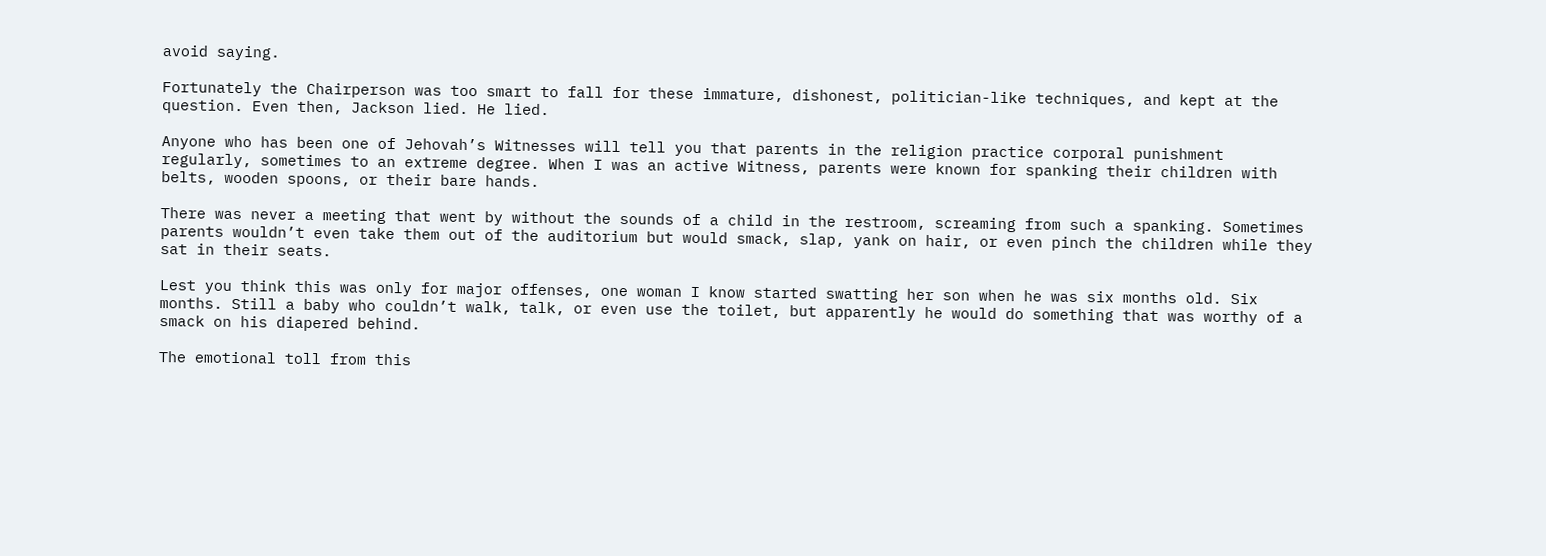avoid saying.

Fortunately the Chairperson was too smart to fall for these immature, dishonest, politician-like techniques, and kept at the question. Even then, Jackson lied. He lied.

Anyone who has been one of Jehovah’s Witnesses will tell you that parents in the religion practice corporal punishment regularly, sometimes to an extreme degree. When I was an active Witness, parents were known for spanking their children with belts, wooden spoons, or their bare hands.

There was never a meeting that went by without the sounds of a child in the restroom, screaming from such a spanking. Sometimes parents wouldn’t even take them out of the auditorium but would smack, slap, yank on hair, or even pinch the children while they sat in their seats.

Lest you think this was only for major offenses, one woman I know started swatting her son when he was six months old. Six months. Still a baby who couldn’t walk, talk, or even use the toilet, but apparently he would do something that was worthy of a smack on his diapered behind.

The emotional toll from this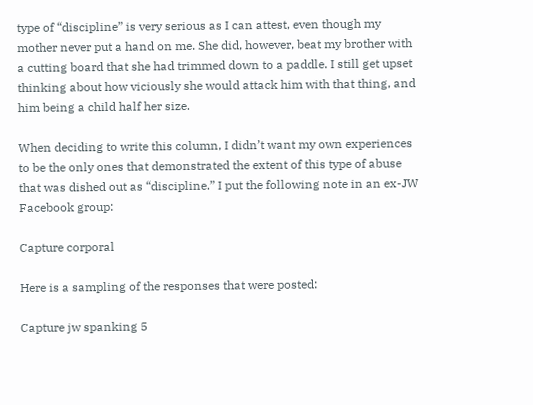type of “discipline” is very serious as I can attest, even though my mother never put a hand on me. She did, however, beat my brother with a cutting board that she had trimmed down to a paddle. I still get upset thinking about how viciously she would attack him with that thing, and him being a child half her size.

When deciding to write this column, I didn’t want my own experiences to be the only ones that demonstrated the extent of this type of abuse that was dished out as “discipline.” I put the following note in an ex-JW Facebook group:

Capture corporal

Here is a sampling of the responses that were posted:

Capture jw spanking 5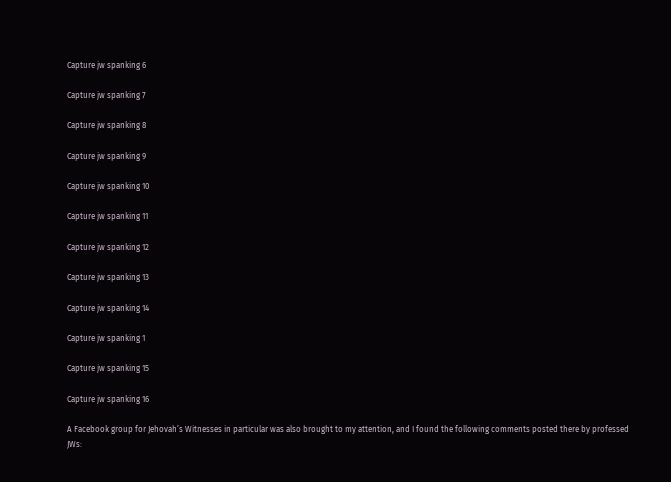Capture jw spanking 6

Capture jw spanking 7

Capture jw spanking 8

Capture jw spanking 9

Capture jw spanking 10

Capture jw spanking 11

Capture jw spanking 12

Capture jw spanking 13

Capture jw spanking 14

Capture jw spanking 1

Capture jw spanking 15

Capture jw spanking 16

A Facebook group for Jehovah’s Witnesses in particular was also brought to my attention, and I found the following comments posted there by professed JWs: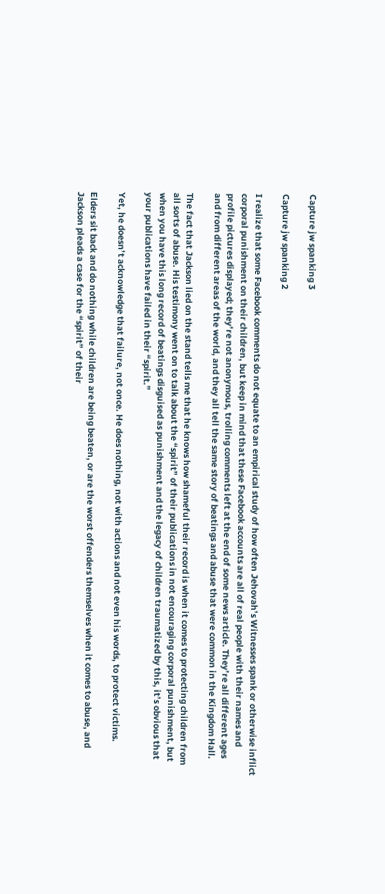Capture jw spanking 3

Capture jw spanking 2

I realize that some Facebook comments do not equate to an empirical study of how often Jehovah’s Witnesses spank or otherwise inflict corporal punishment on their children, but keep in mind that these Facebook accounts are all of real people with their names and profile pictures displayed; they’re not anonymous, trolling comments left at the end of some news article. They’re all different ages and from different areas of the world, and they all tell the same story of beatings and abuse that were common in the Kingdom Hall.

The fact that Jackson lied on the stand tells me that he knows how shameful their record is when it comes to protecting children from all sorts of abuse. His testimony went on to talk about the “spirit” of their publications in not encouraging corporal punishment, but when you have this long record of beatings disguised as punishment and the legacy of children traumatized by this, it’s obvious that your publications have failed in their “spirit.”

Yet, he doesn’t acknowledge that failure, not once. He does nothing, not with actions and not even his words, to protect victims.

Elders sit back and do nothing while children are being beaten, or are the worst offenders themselves when it comes to abuse, and Jackson pleads a case for the “spirit” of their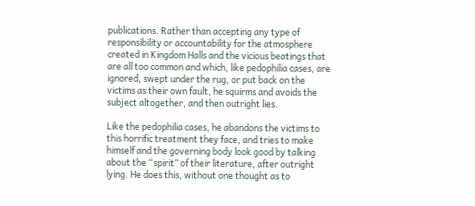publications. Rather than accepting any type of responsibility or accountability for the atmosphere created in Kingdom Halls and the vicious beatings that are all too common and which, like pedophilia cases, are ignored, swept under the rug, or put back on the victims as their own fault, he squirms and avoids the subject altogether, and then outright lies.

Like the pedophilia cases, he abandons the victims to this horrific treatment they face, and tries to make himself and the governing body look good by talking about the “spirit” of their literature, after outright lying. He does this, without one thought as to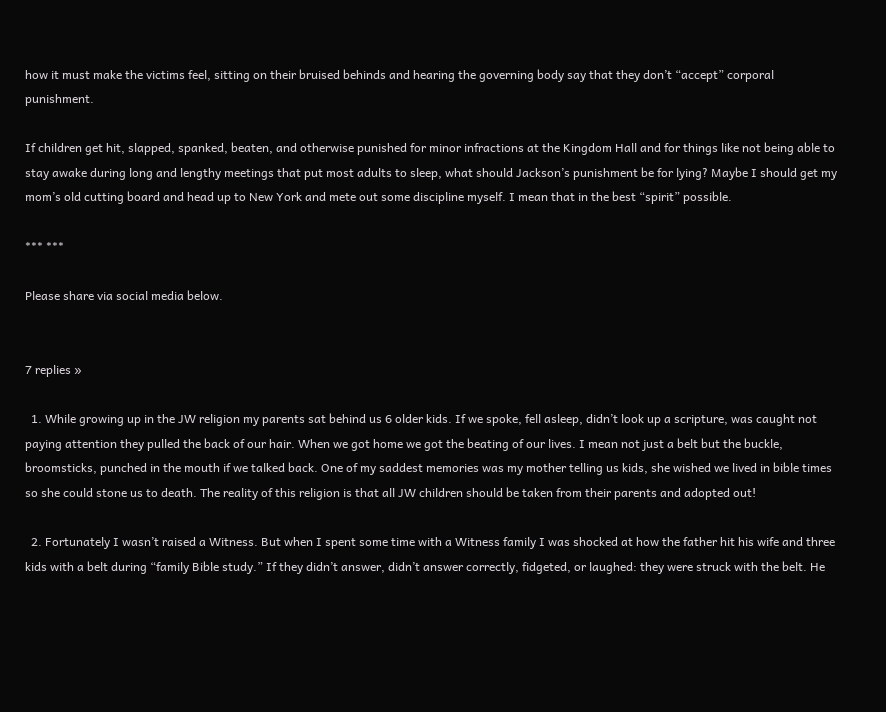how it must make the victims feel, sitting on their bruised behinds and hearing the governing body say that they don’t “accept” corporal punishment.

If children get hit, slapped, spanked, beaten, and otherwise punished for minor infractions at the Kingdom Hall and for things like not being able to stay awake during long and lengthy meetings that put most adults to sleep, what should Jackson’s punishment be for lying? Maybe I should get my mom’s old cutting board and head up to New York and mete out some discipline myself. I mean that in the best “spirit” possible.

*** ***

Please share via social media below.


7 replies »

  1. While growing up in the JW religion my parents sat behind us 6 older kids. If we spoke, fell asleep, didn’t look up a scripture, was caught not paying attention they pulled the back of our hair. When we got home we got the beating of our lives. I mean not just a belt but the buckle, broomsticks, punched in the mouth if we talked back. One of my saddest memories was my mother telling us kids, she wished we lived in bible times so she could stone us to death. The reality of this religion is that all JW children should be taken from their parents and adopted out!

  2. Fortunately I wasn’t raised a Witness. But when I spent some time with a Witness family I was shocked at how the father hit his wife and three kids with a belt during “family Bible study.” If they didn’t answer, didn’t answer correctly, fidgeted, or laughed: they were struck with the belt. He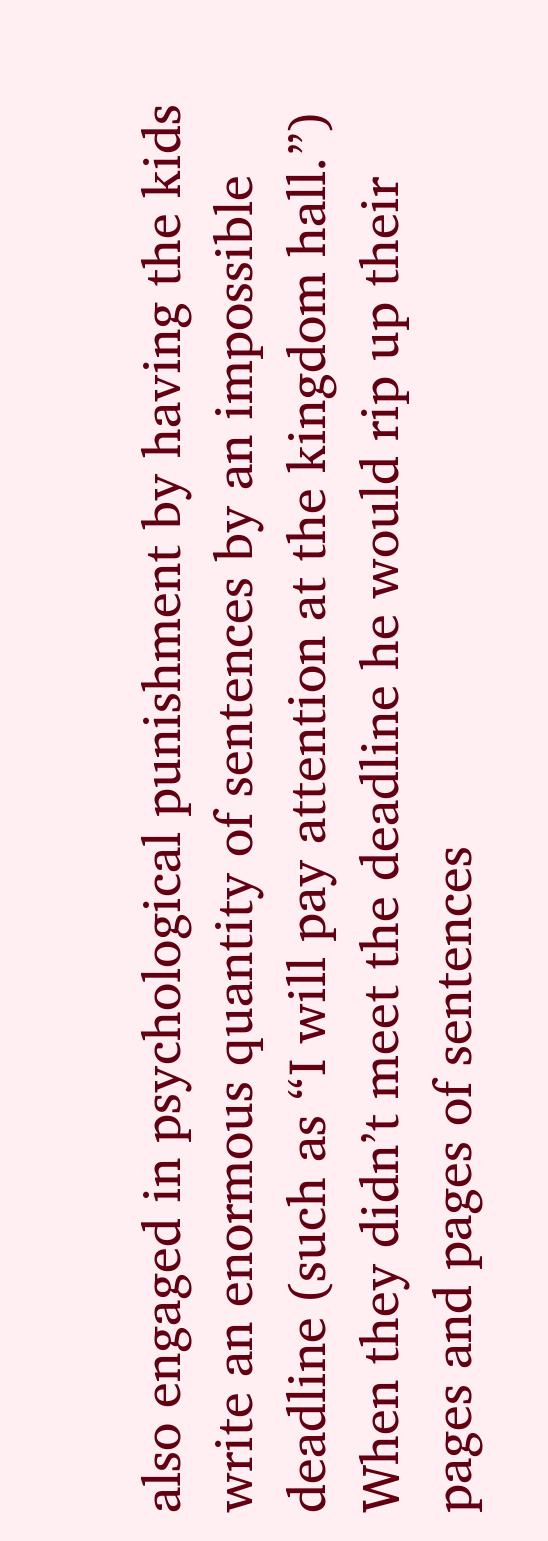also engaged in psychological punishment by having the kids write an enormous quantity of sentences by an impossible deadline (such as “I will pay attention at the kingdom hall.”) When they didn’t meet the deadline he would rip up their pages and pages of sentences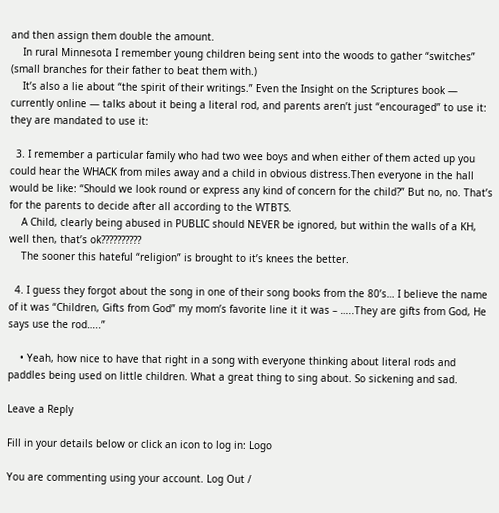and then assign them double the amount.
    In rural Minnesota I remember young children being sent into the woods to gather “switches” (small branches for their father to beat them with.)
    It’s also a lie about “the spirit of their writings.” Even the Insight on the Scriptures book — currently online — talks about it being a literal rod, and parents aren’t just “encouraged” to use it: they are mandated to use it:

  3. I remember a particular family who had two wee boys and when either of them acted up you could hear the WHACK from miles away and a child in obvious distress.Then everyone in the hall would be like: “Should we look round or express any kind of concern for the child?” But no, no. That’s for the parents to decide after all according to the WTBTS.
    A Child, clearly being abused in PUBLIC should NEVER be ignored, but within the walls of a KH, well then, that’s ok??????????
    The sooner this hateful “religion” is brought to it’s knees the better.

  4. I guess they forgot about the song in one of their song books from the 80’s… I believe the name of it was “Children, Gifts from God” my mom’s favorite line it it was – …..They are gifts from God, He says use the rod…..”

    • Yeah, how nice to have that right in a song with everyone thinking about literal rods and paddles being used on little children. What a great thing to sing about. So sickening and sad.

Leave a Reply

Fill in your details below or click an icon to log in: Logo

You are commenting using your account. Log Out /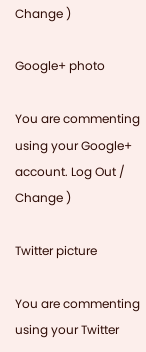Change )

Google+ photo

You are commenting using your Google+ account. Log Out /  Change )

Twitter picture

You are commenting using your Twitter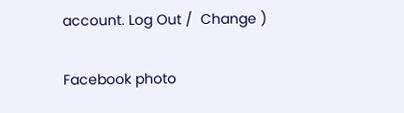account. Log Out /  Change )

Facebook photo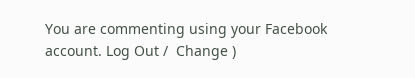You are commenting using your Facebook account. Log Out /  Change )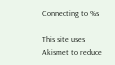Connecting to %s

This site uses Akismet to reduce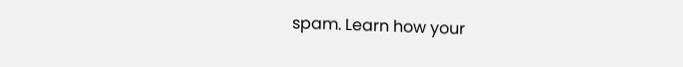spam. Learn how your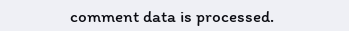comment data is processed.